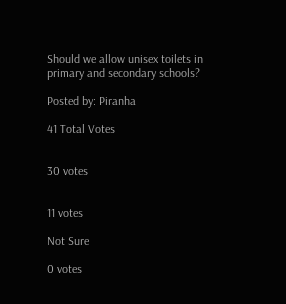Should we allow unisex toilets in primary and secondary schools?

Posted by: Piranha

41 Total Votes


30 votes


11 votes

Not Sure

0 votes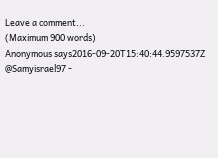Leave a comment...
(Maximum 900 words)
Anonymous says2016-09-20T15:40:44.9597537Z
@Samyisrael97 -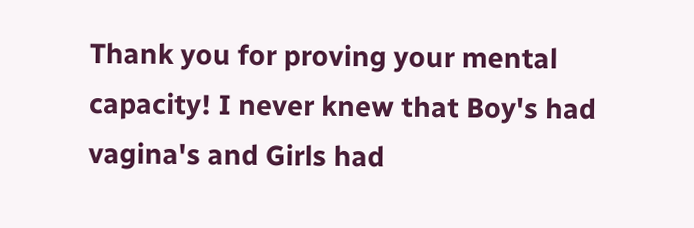Thank you for proving your mental capacity! I never knew that Boy's had vagina's and Girls had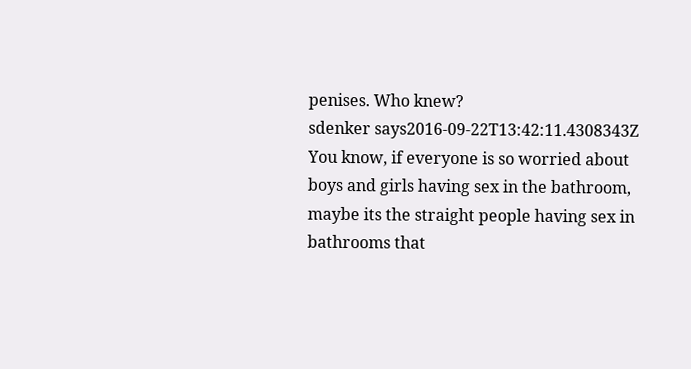penises. Who knew?
sdenker says2016-09-22T13:42:11.4308343Z
You know, if everyone is so worried about boys and girls having sex in the bathroom, maybe its the straight people having sex in bathrooms that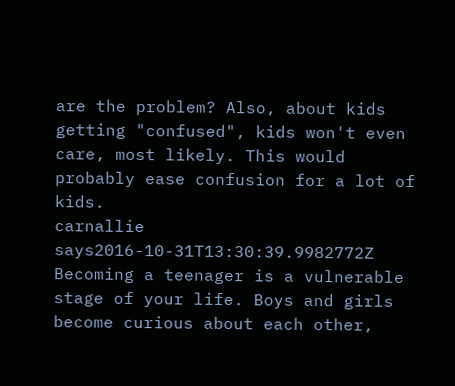are the problem? Also, about kids getting "confused", kids won't even care, most likely. This would probably ease confusion for a lot of kids.
carnallie says2016-10-31T13:30:39.9982772Z
Becoming a teenager is a vulnerable stage of your life. Boys and girls become curious about each other,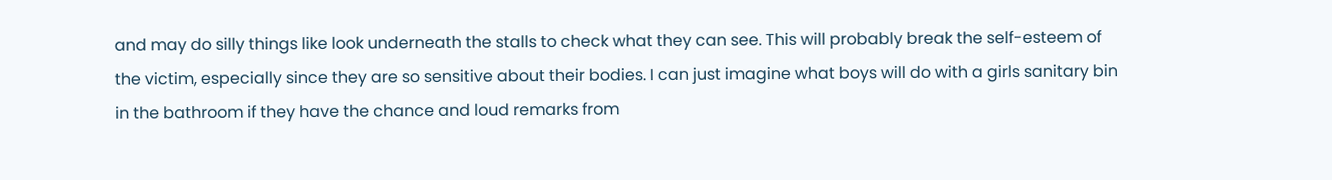and may do silly things like look underneath the stalls to check what they can see. This will probably break the self-esteem of the victim, especially since they are so sensitive about their bodies. I can just imagine what boys will do with a girls sanitary bin in the bathroom if they have the chance and loud remarks from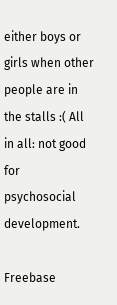either boys or girls when other people are in the stalls :( All in all: not good for psychosocial development.

Freebase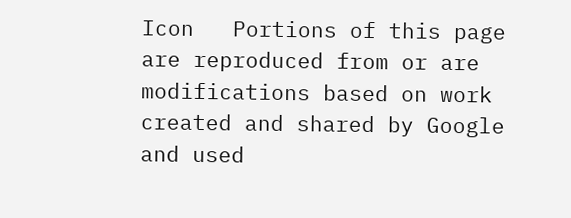Icon   Portions of this page are reproduced from or are modifications based on work created and shared by Google and used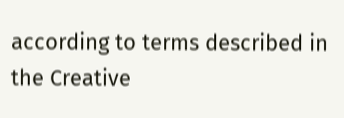according to terms described in the Creative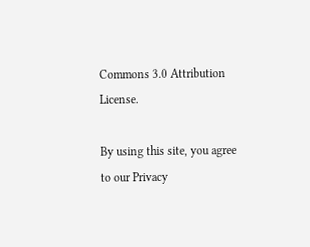Commons 3.0 Attribution License.

By using this site, you agree to our Privacy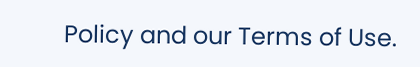Policy and our Terms of Use.